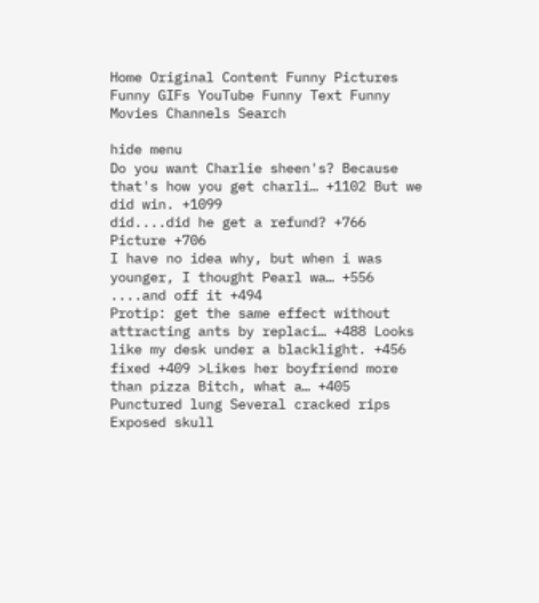Home Original Content Funny Pictures Funny GIFs YouTube Funny Text Funny Movies Channels Search

hide menu
Do you want Charlie sheen's? Because that's how you get charli… +1102 But we did win. +1099
did....did he get a refund? +766 Picture +706
I have no idea why, but when i was younger, I thought Pearl wa… +556 ....and off it +494
Protip: get the same effect without attracting ants by replaci… +488 Looks like my desk under a blacklight. +456
fixed +409 >Likes her boyfriend more than pizza Bitch, what a… +405
Punctured lung Several cracked rips Exposed skull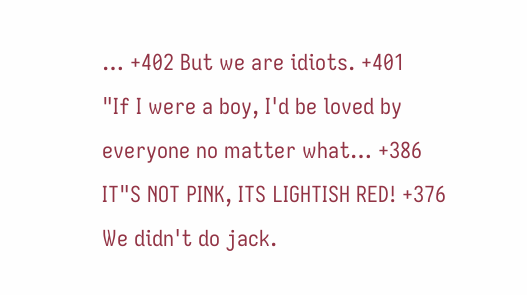… +402 But we are idiots. +401
"If I were a boy, I'd be loved by everyone no matter what… +386 IT"S NOT PINK, ITS LIGHTISH RED! +376
We didn't do jack.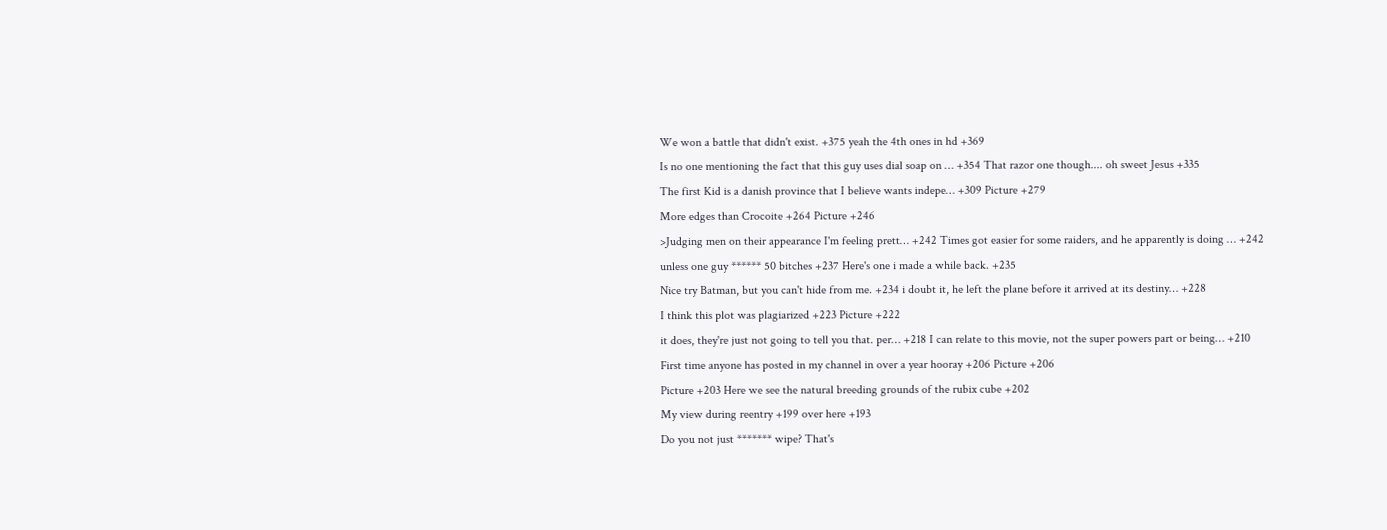We won a battle that didn't exist. +375 yeah the 4th ones in hd +369
Is no one mentioning the fact that this guy uses dial soap on … +354 That razor one though.... oh sweet Jesus +335
The first Kid is a danish province that I believe wants indepe… +309 Picture +279
More edges than Crocoite +264 Picture +246
>Judging men on their appearance I'm feeling prett… +242 Times got easier for some raiders, and he apparently is doing … +242
unless one guy ****** 50 bitches +237 Here's one i made a while back. +235
Nice try Batman, but you can't hide from me. +234 i doubt it, he left the plane before it arrived at its destiny… +228
I think this plot was plagiarized +223 Picture +222
it does, they're just not going to tell you that. per… +218 I can relate to this movie, not the super powers part or being… +210
First time anyone has posted in my channel in over a year hooray +206 Picture +206
Picture +203 Here we see the natural breeding grounds of the rubix cube +202
My view during reentry +199 over here +193
Do you not just ******* wipe? That's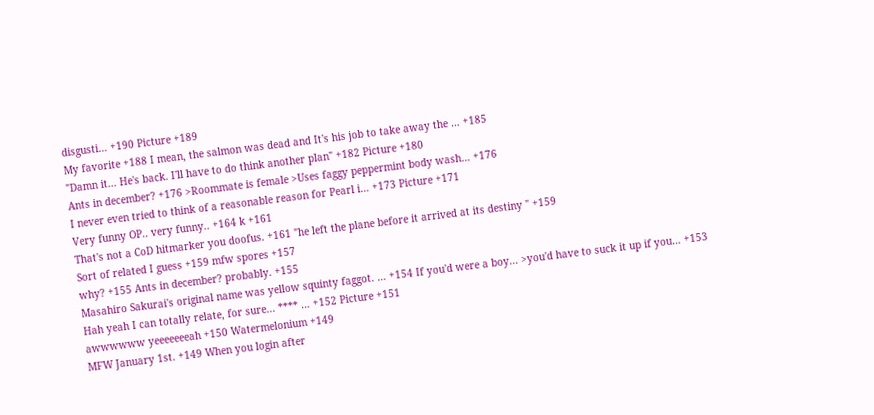disgusti… +190 Picture +189
My favorite +188 I mean, the salmon was dead and It's his job to take away the … +185
"Damn it... He's back. I'll have to do think another plan" +182 Picture +180
Ants in december? +176 >Roommate is female >Uses faggy peppermint body wash… +176
I never even tried to think of a reasonable reason for Pearl i… +173 Picture +171
Very funny OP.. very funny.. +164 k +161
That's not a CoD hitmarker you doofus. +161 "he left the plane before it arrived at its destiny " +159
Sort of related I guess +159 mfw spores +157
why? +155 Ants in december? probably. +155
Masahiro Sakurai's original name was yellow squinty faggot. … +154 If you'd were a boy... >you'd have to suck it up if you… +153
Hah yeah I can totally relate, for sure... **** … +152 Picture +151
awwwwww yeeeeeeeah +150 Watermelonium +149
MFW January 1st. +149 When you login after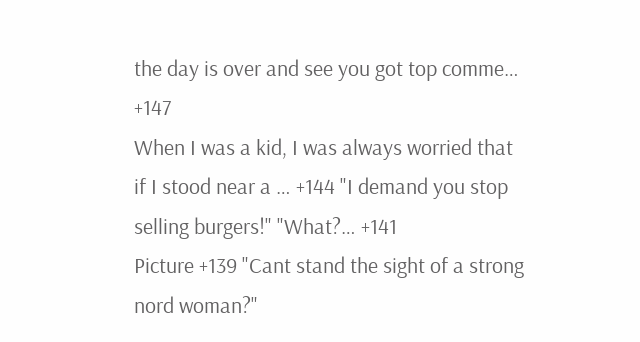the day is over and see you got top comme… +147
When I was a kid, I was always worried that if I stood near a … +144 "I demand you stop selling burgers!" "What?… +141
Picture +139 "Cant stand the sight of a strong nord woman?"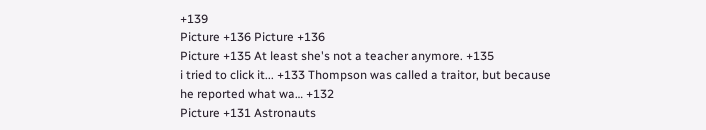+139
Picture +136 Picture +136
Picture +135 At least she's not a teacher anymore. +135
i tried to click it... +133 Thompson was called a traitor, but because he reported what wa… +132
Picture +131 Astronauts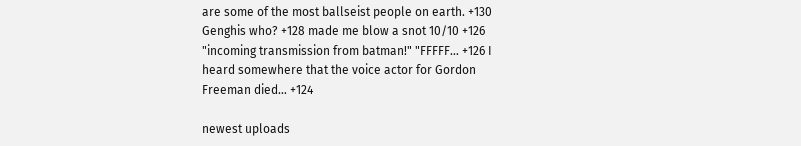are some of the most ballseist people on earth. +130
Genghis who? +128 made me blow a snot 10/10 +126
"incoming transmission from batman!" "FFFFF… +126 I heard somewhere that the voice actor for Gordon Freeman died… +124

newest uploads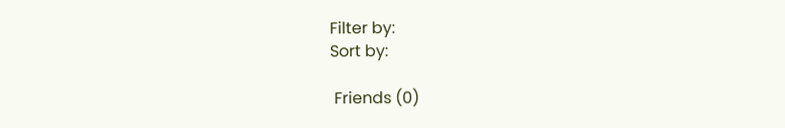Filter by:
Sort by:

 Friends (0)